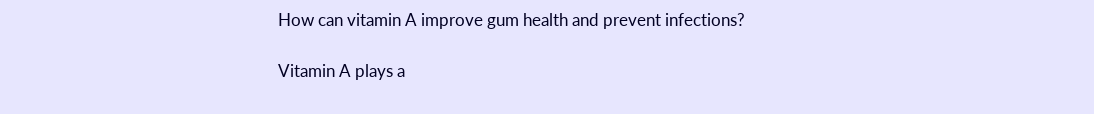How can vitamin A improve gum health and prevent infections?

Vitamin A plays a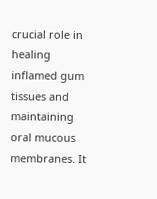crucial role in healing inflamed gum tissues and maintaining oral mucous membranes. It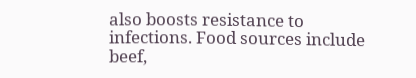also boosts resistance to infections. Food sources include beef,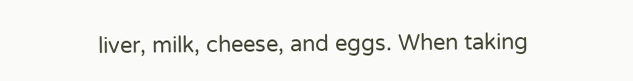liver, milk, cheese, and eggs. When taking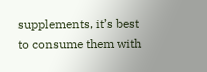supplements, it’s best to consume them with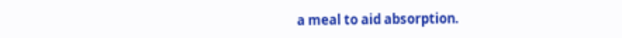a meal to aid absorption.